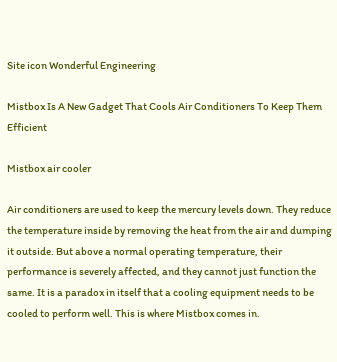Site icon Wonderful Engineering

Mistbox Is A New Gadget That Cools Air Conditioners To Keep Them Efficient

Mistbox air cooler

Air conditioners are used to keep the mercury levels down. They reduce the temperature inside by removing the heat from the air and dumping it outside. But above a normal operating temperature, their performance is severely affected, and they cannot just function the same. It is a paradox in itself that a cooling equipment needs to be cooled to perform well. This is where Mistbox comes in.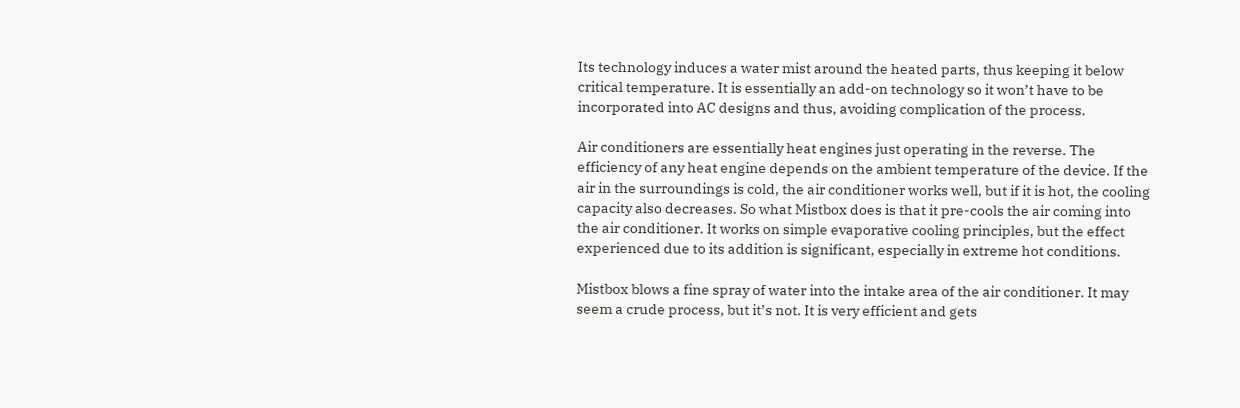Its technology induces a water mist around the heated parts, thus keeping it below critical temperature. It is essentially an add-on technology so it won’t have to be incorporated into AC designs and thus, avoiding complication of the process.

Air conditioners are essentially heat engines just operating in the reverse. The efficiency of any heat engine depends on the ambient temperature of the device. If the air in the surroundings is cold, the air conditioner works well, but if it is hot, the cooling capacity also decreases. So what Mistbox does is that it pre-cools the air coming into the air conditioner. It works on simple evaporative cooling principles, but the effect experienced due to its addition is significant, especially in extreme hot conditions.

Mistbox blows a fine spray of water into the intake area of the air conditioner. It may seem a crude process, but it’s not. It is very efficient and gets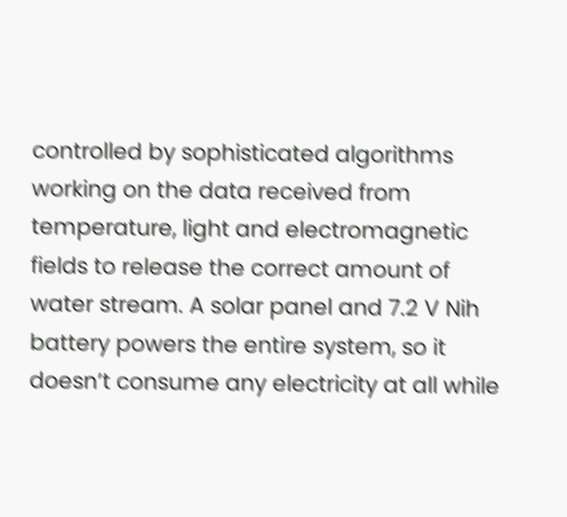controlled by sophisticated algorithms working on the data received from temperature, light and electromagnetic fields to release the correct amount of water stream. A solar panel and 7.2 V Nih battery powers the entire system, so it doesn’t consume any electricity at all while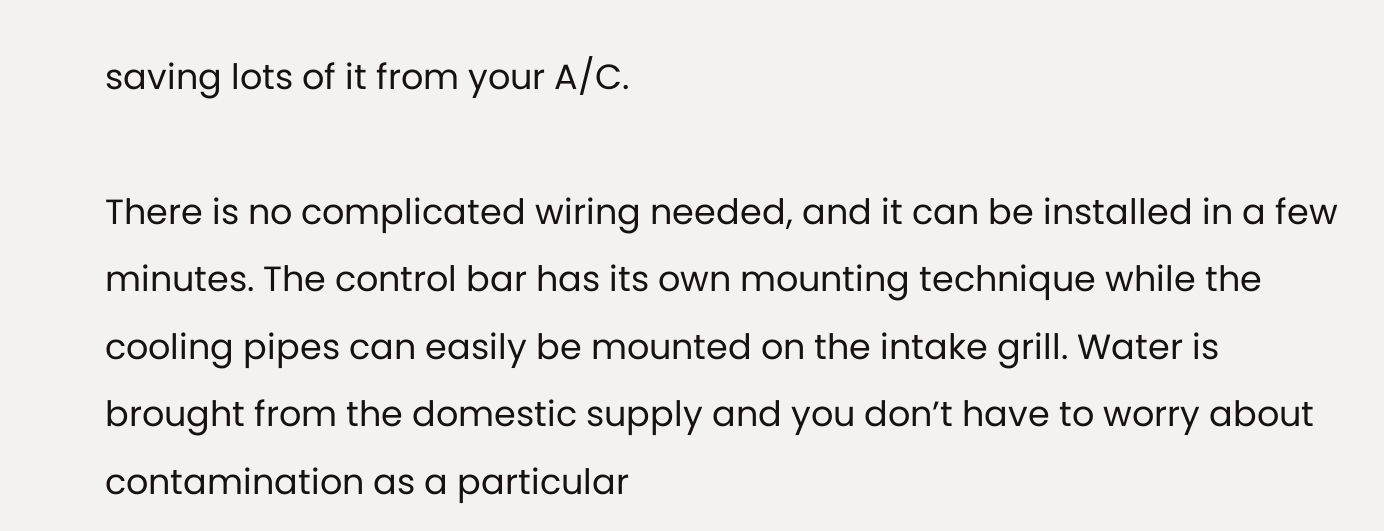saving lots of it from your A/C.

There is no complicated wiring needed, and it can be installed in a few minutes. The control bar has its own mounting technique while the cooling pipes can easily be mounted on the intake grill. Water is brought from the domestic supply and you don’t have to worry about contamination as a particular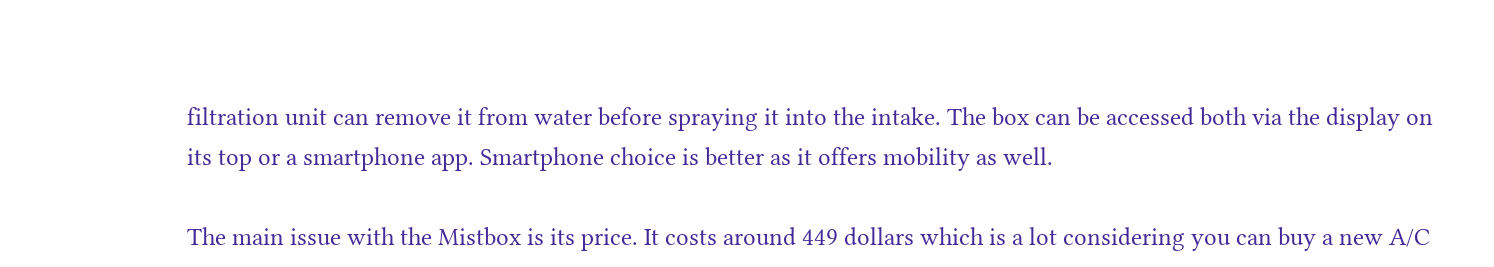filtration unit can remove it from water before spraying it into the intake. The box can be accessed both via the display on its top or a smartphone app. Smartphone choice is better as it offers mobility as well.

The main issue with the Mistbox is its price. It costs around 449 dollars which is a lot considering you can buy a new A/C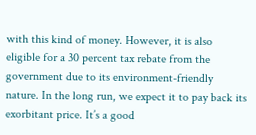with this kind of money. However, it is also eligible for a 30 percent tax rebate from the government due to its environment-friendly nature. In the long run, we expect it to pay back its exorbitant price. It’s a good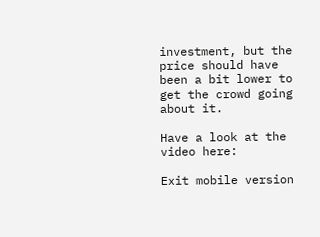investment, but the price should have been a bit lower to get the crowd going about it.

Have a look at the video here:

Exit mobile version